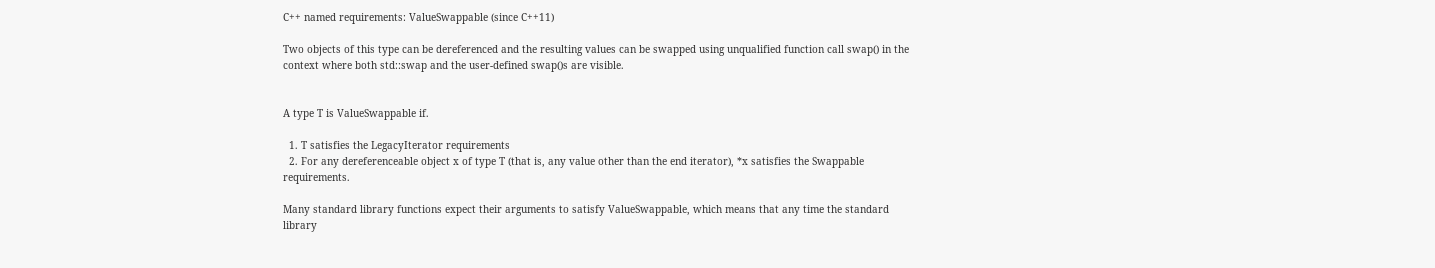C++ named requirements: ValueSwappable (since C++11)

Two objects of this type can be dereferenced and the resulting values can be swapped using unqualified function call swap() in the context where both std::swap and the user-defined swap()s are visible.


A type T is ValueSwappable if.

  1. T satisfies the LegacyIterator requirements
  2. For any dereferenceable object x of type T (that is, any value other than the end iterator), *x satisfies the Swappable requirements.

Many standard library functions expect their arguments to satisfy ValueSwappable, which means that any time the standard library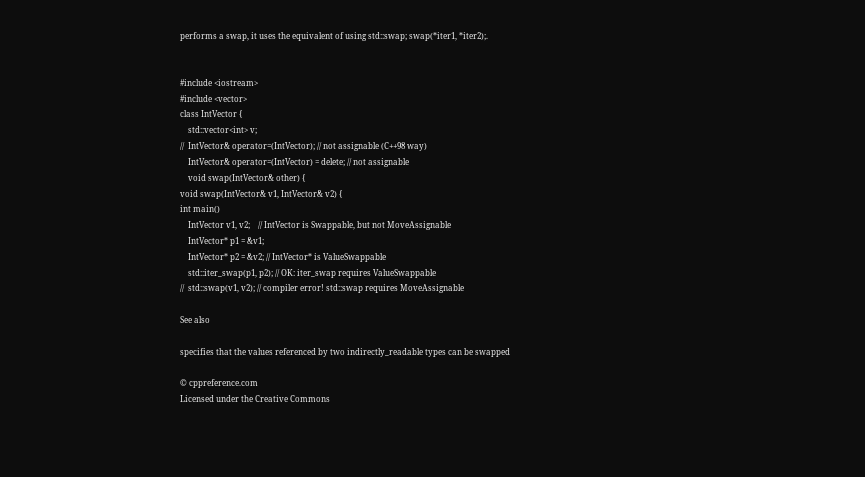performs a swap, it uses the equivalent of using std::swap; swap(*iter1, *iter2);.


#include <iostream>
#include <vector>
class IntVector {
    std::vector<int> v;
//  IntVector& operator=(IntVector); // not assignable (C++98 way)
    IntVector& operator=(IntVector) = delete; // not assignable
    void swap(IntVector& other) {
void swap(IntVector& v1, IntVector& v2) {
int main()
    IntVector v1, v2;    // IntVector is Swappable, but not MoveAssignable
    IntVector* p1 = &v1;
    IntVector* p2 = &v2; // IntVector* is ValueSwappable
    std::iter_swap(p1, p2); // OK: iter_swap requires ValueSwappable
//  std::swap(v1, v2); // compiler error! std::swap requires MoveAssignable

See also

specifies that the values referenced by two indirectly_readable types can be swapped

© cppreference.com
Licensed under the Creative Commons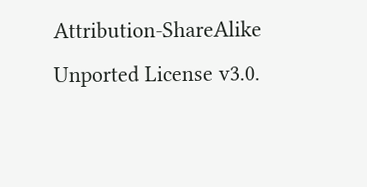Attribution-ShareAlike Unported License v3.0.